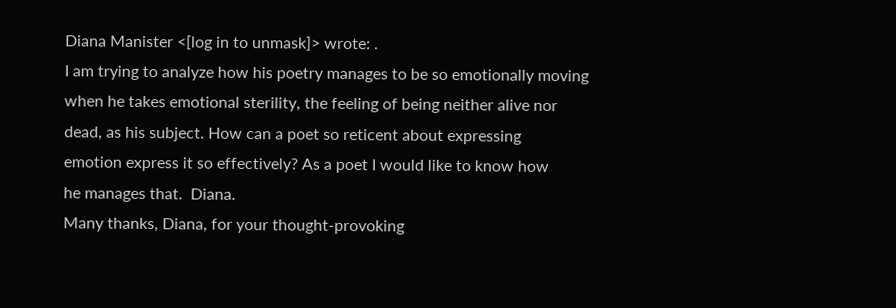Diana Manister <[log in to unmask]> wrote: .
I am trying to analyze how his poetry manages to be so emotionally moving when he takes emotional sterility, the feeling of being neither alive nor
dead, as his subject. How can a poet so reticent about expressing
emotion express it so effectively? As a poet I would like to know how
he manages that.  Diana.
Many thanks, Diana, for your thought-provoking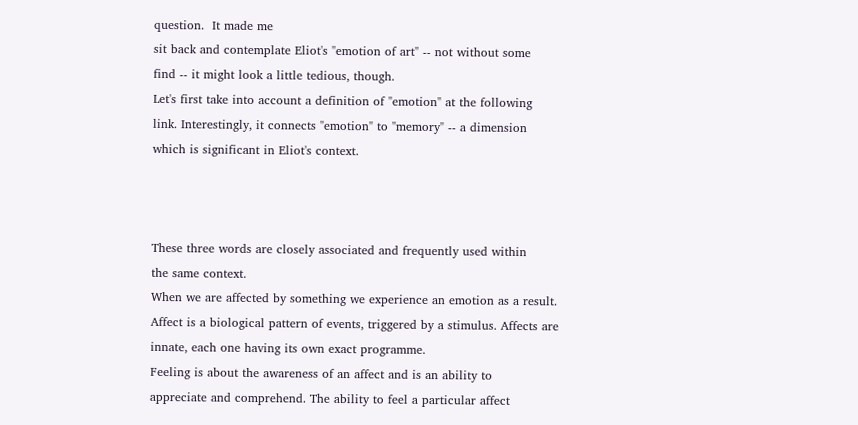question.  It made me
sit back and contemplate Eliot's "emotion of art" -- not without some
find -- it might look a little tedious, though.
Let's first take into account a definition of "emotion" at the following
link. Interestingly, it connects "emotion" to "memory" -- a dimension
which is significant in Eliot's context.



These three words are closely associated and frequently used within
the same context.
When we are affected by something we experience an emotion as a result.
Affect is a biological pattern of events, triggered by a stimulus. Affects are
innate, each one having its own exact programme.
Feeling is about the awareness of an affect and is an ability to
appreciate and comprehend. The ability to feel a particular affect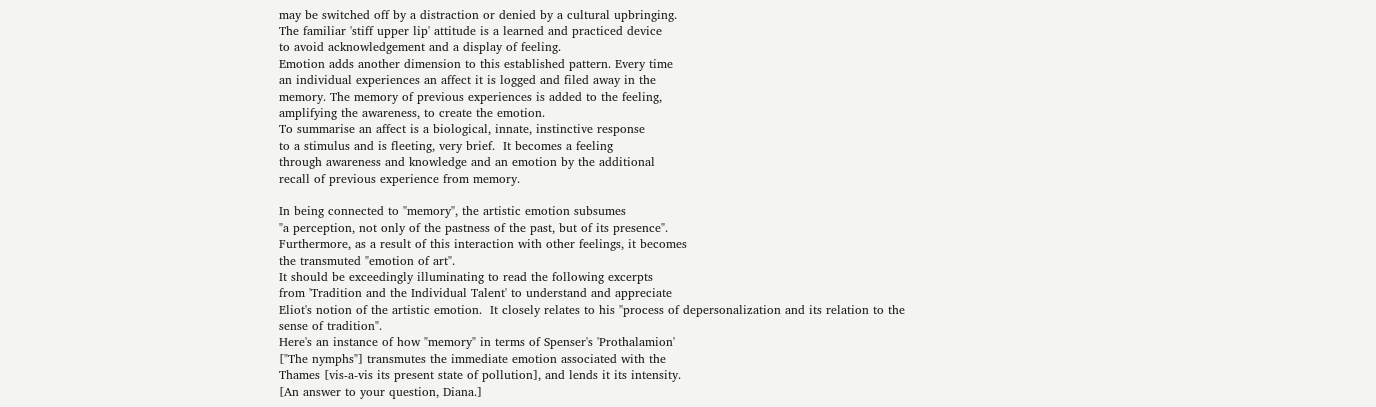may be switched off by a distraction or denied by a cultural upbringing.
The familiar 'stiff upper lip' attitude is a learned and practiced device
to avoid acknowledgement and a display of feeling.
Emotion adds another dimension to this established pattern. Every time
an individual experiences an affect it is logged and filed away in the
memory. The memory of previous experiences is added to the feeling,
amplifying the awareness, to create the emotion.
To summarise an affect is a biological, innate, instinctive response
to a stimulus and is fleeting, very brief.  It becomes a feeling
through awareness and knowledge and an emotion by the additional
recall of previous experience from memory.

In being connected to "memory", the artistic emotion subsumes
"a perception, not only of the pastness of the past, but of its presence".
Furthermore, as a result of this interaction with other feelings, it becomes
the transmuted "emotion of art".
It should be exceedingly illuminating to read the following excerpts
from 'Tradition and the Individual Talent' to understand and appreciate
Eliot's notion of the artistic emotion.  It closely relates to his "process of depersonalization and its relation to the sense of tradition".
Here's an instance of how "memory" in terms of Spenser's 'Prothalamion'
["The nymphs"] transmutes the immediate emotion associated with the
Thames [vis-a-vis its present state of pollution], and lends it its intensity.
[An answer to your question, Diana.]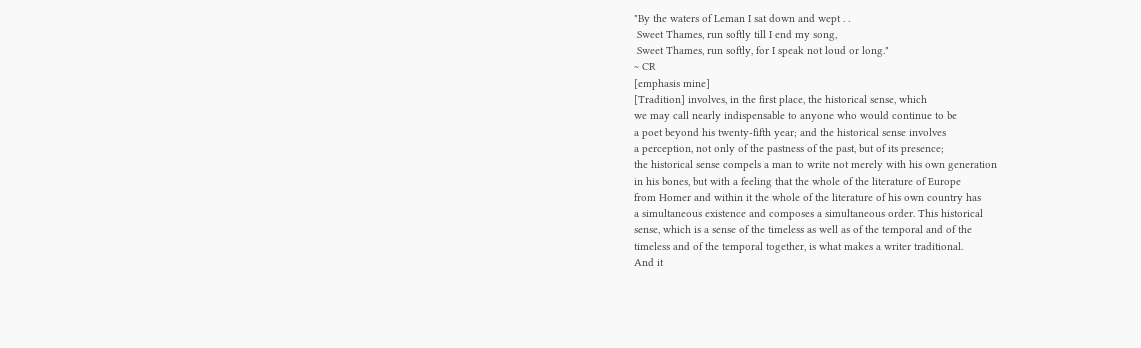"By the waters of Leman I sat down and wept . .
 Sweet Thames, run softly till I end my song,
 Sweet Thames, run softly, for I speak not loud or long."
~ CR
[emphasis mine]
[Tradition] involves, in the first place, the historical sense, which
we may call nearly indispensable to anyone who would continue to be
a poet beyond his twenty-fifth year; and the historical sense involves
a perception, not only of the pastness of the past, but of its presence;
the historical sense compels a man to write not merely with his own generation
in his bones, but with a feeling that the whole of the literature of Europe
from Homer and within it the whole of the literature of his own country has
a simultaneous existence and composes a simultaneous order. This historical
sense, which is a sense of the timeless as well as of the temporal and of the
timeless and of the temporal together, is what makes a writer traditional.
And it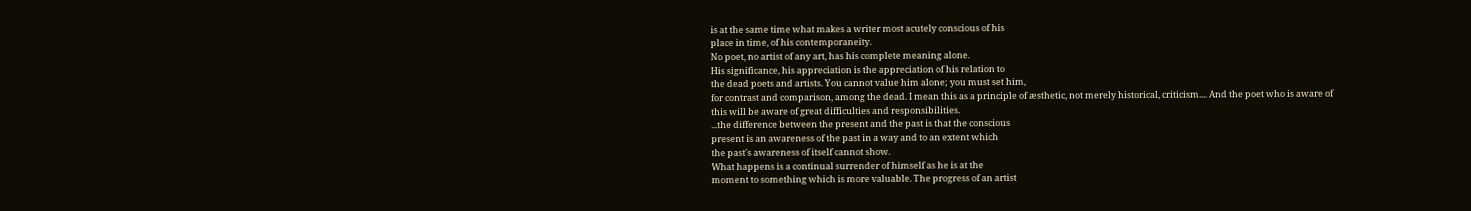is at the same time what makes a writer most acutely conscious of his
place in time, of his contemporaneity.
No poet, no artist of any art, has his complete meaning alone.
His significance, his appreciation is the appreciation of his relation to
the dead poets and artists. You cannot value him alone; you must set him,
for contrast and comparison, among the dead. I mean this as a principle of æsthetic, not merely historical, criticism.... And the poet who is aware of
this will be aware of great difficulties and responsibilities.
...the difference between the present and the past is that the conscious
present is an awareness of the past in a way and to an extent which
the past's awareness of itself cannot show.
What happens is a continual surrender of himself as he is at the
moment to something which is more valuable. The progress of an artist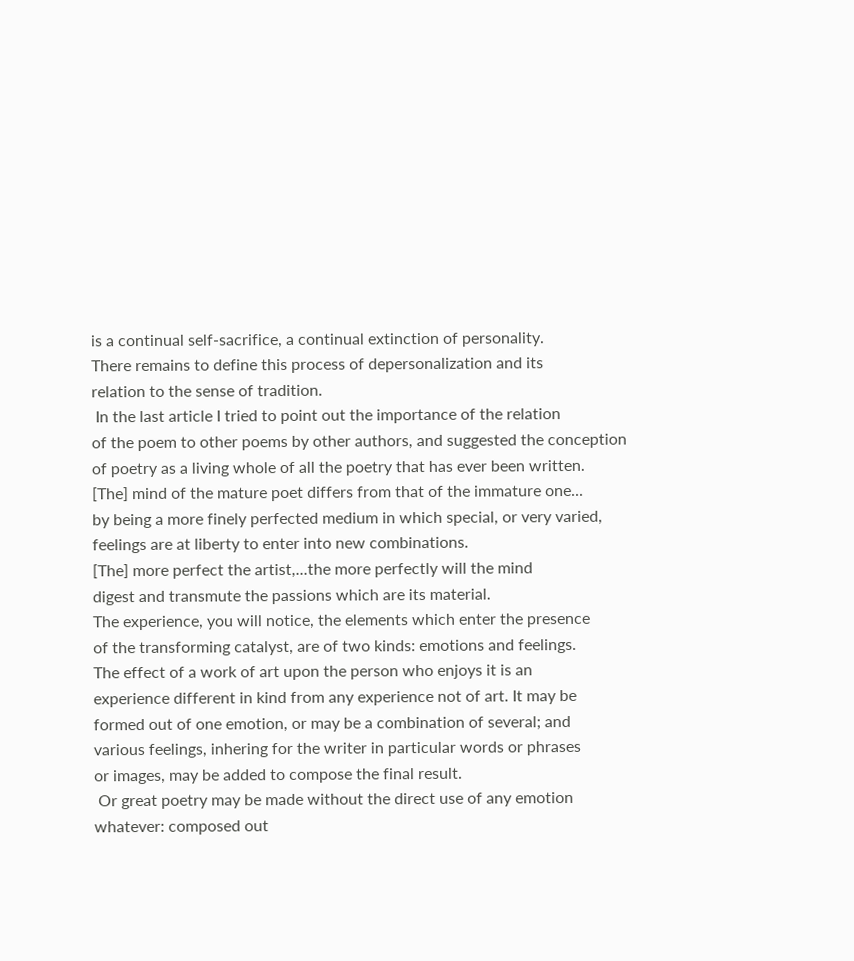is a continual self-sacrifice, a continual extinction of personality.
There remains to define this process of depersonalization and its
relation to the sense of tradition.
 In the last article I tried to point out the importance of the relation
of the poem to other poems by other authors, and suggested the conception
of poetry as a living whole of all the poetry that has ever been written.
[The] mind of the mature poet differs from that of the immature one...
by being a more finely perfected medium in which special, or very varied,
feelings are at liberty to enter into new combinations.
[The] more perfect the artist,...the more perfectly will the mind
digest and transmute the passions which are its material.
The experience, you will notice, the elements which enter the presence
of the transforming catalyst, are of two kinds: emotions and feelings.
The effect of a work of art upon the person who enjoys it is an
experience different in kind from any experience not of art. It may be
formed out of one emotion, or may be a combination of several; and
various feelings, inhering for the writer in particular words or phrases
or images, may be added to compose the final result.
 Or great poetry may be made without the direct use of any emotion
whatever: composed out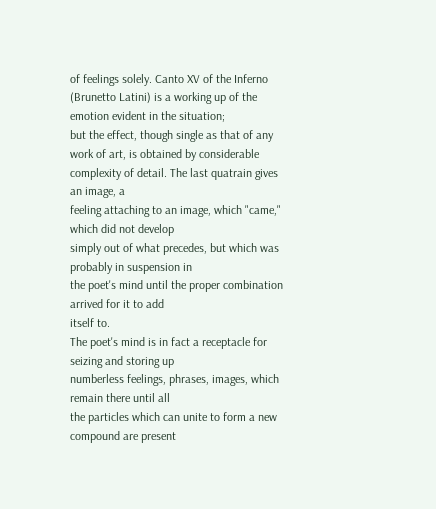of feelings solely. Canto XV of the Inferno
(Brunetto Latini) is a working up of the emotion evident in the situation;
but the effect, though single as that of any work of art, is obtained by considerable complexity of detail. The last quatrain gives an image, a
feeling attaching to an image, which "came," which did not develop
simply out of what precedes, but which was probably in suspension in
the poet's mind until the proper combination arrived for it to add
itself to.
The poet's mind is in fact a receptacle for seizing and storing up
numberless feelings, phrases, images, which remain there until all
the particles which can unite to form a new compound are present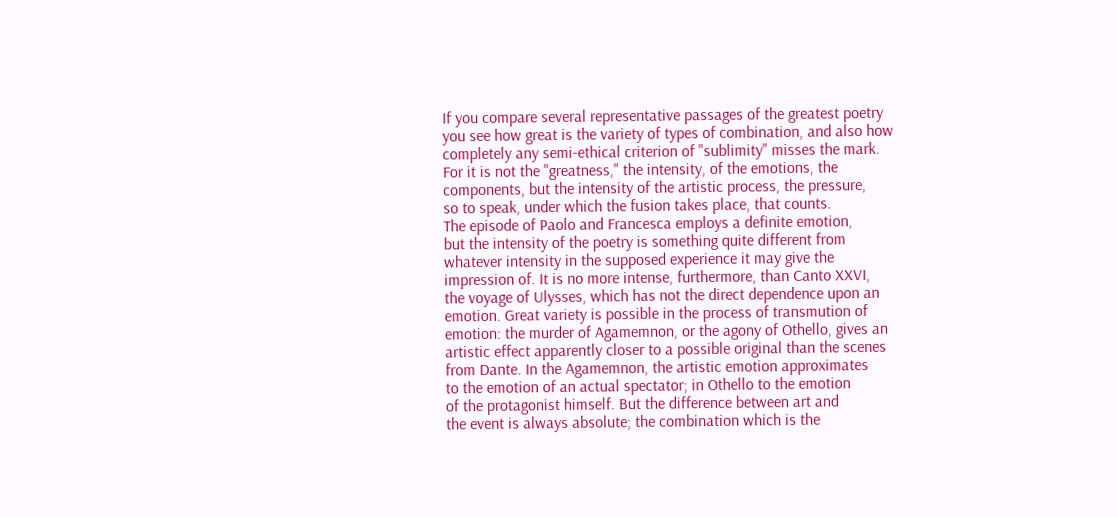If you compare several representative passages of the greatest poetry
you see how great is the variety of types of combination, and also how
completely any semi-ethical criterion of "sublimity" misses the mark.
For it is not the "greatness," the intensity, of the emotions, the
components, but the intensity of the artistic process, the pressure,
so to speak, under which the fusion takes place, that counts.
The episode of Paolo and Francesca employs a definite emotion,
but the intensity of the poetry is something quite different from
whatever intensity in the supposed experience it may give the
impression of. It is no more intense, furthermore, than Canto XXVI,
the voyage of Ulysses, which has not the direct dependence upon an
emotion. Great variety is possible in the process of transmution of
emotion: the murder of Agamemnon, or the agony of Othello, gives an
artistic effect apparently closer to a possible original than the scenes
from Dante. In the Agamemnon, the artistic emotion approximates
to the emotion of an actual spectator; in Othello to the emotion
of the protagonist himself. But the difference between art and
the event is always absolute; the combination which is the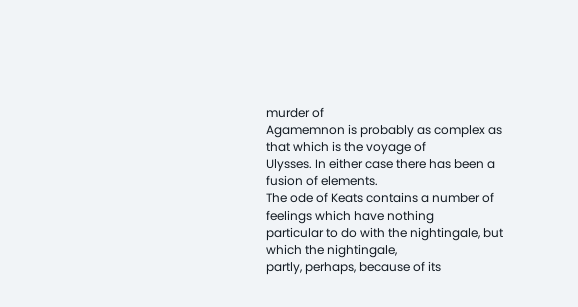murder of
Agamemnon is probably as complex as that which is the voyage of
Ulysses. In either case there has been a fusion of elements.
The ode of Keats contains a number of feelings which have nothing
particular to do with the nightingale, but which the nightingale,
partly, perhaps, because of its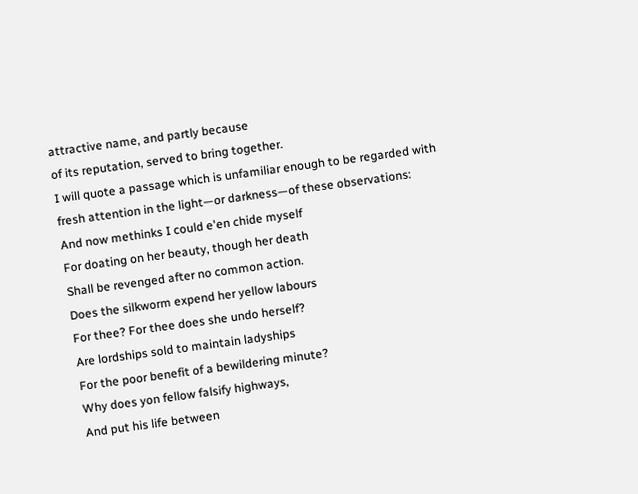attractive name, and partly because
of its reputation, served to bring together.
I will quote a passage which is unfamiliar enough to be regarded with
fresh attention in the light—or darkness—of these observations:
And now methinks I could e'en chide myself
For doating on her beauty, though her death
Shall be revenged after no common action.
Does the silkworm expend her yellow labours
For thee? For thee does she undo herself?
Are lordships sold to maintain ladyships
For the poor benefit of a bewildering minute?
Why does yon fellow falsify highways,
And put his life between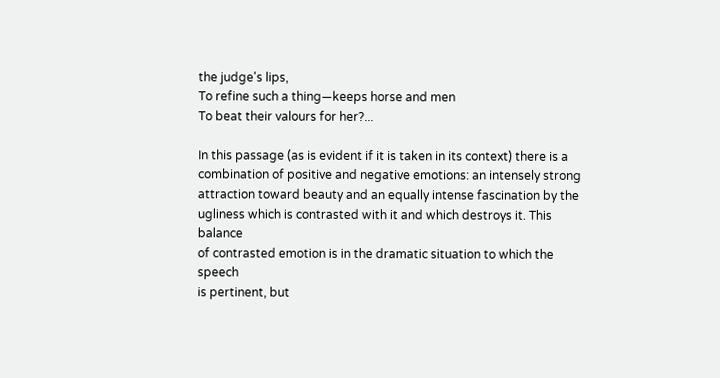the judge's lips,
To refine such a thing—keeps horse and men
To beat their valours for her?...

In this passage (as is evident if it is taken in its context) there is a
combination of positive and negative emotions: an intensely strong
attraction toward beauty and an equally intense fascination by the
ugliness which is contrasted with it and which destroys it. This balance
of contrasted emotion is in the dramatic situation to which the speech
is pertinent, but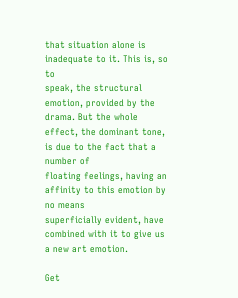that situation alone is inadequate to it. This is, so to
speak, the structural emotion, provided by the drama. But the whole
effect, the dominant tone, is due to the fact that a number of
floating feelings, having an affinity to this emotion by no means
superficially evident, have combined with it to give us
a new art emotion.

Get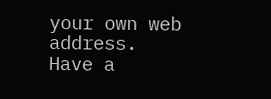your own web address.
Have a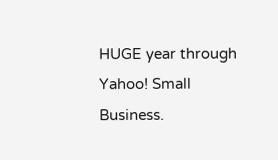HUGE year through Yahoo! Small Business.